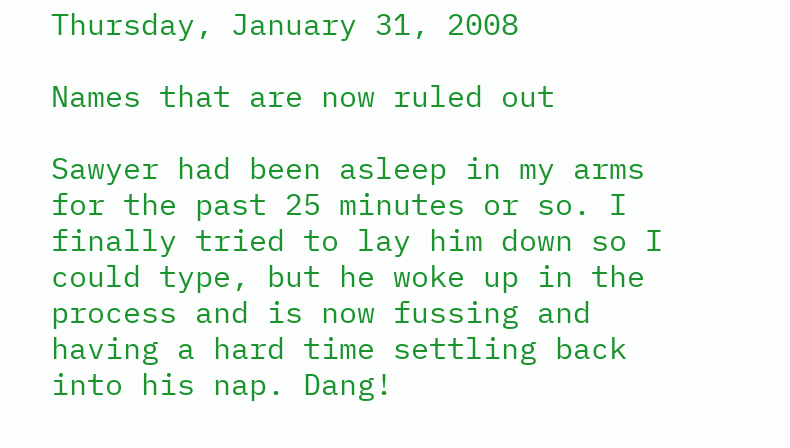Thursday, January 31, 2008

Names that are now ruled out

Sawyer had been asleep in my arms for the past 25 minutes or so. I finally tried to lay him down so I could type, but he woke up in the process and is now fussing and having a hard time settling back into his nap. Dang!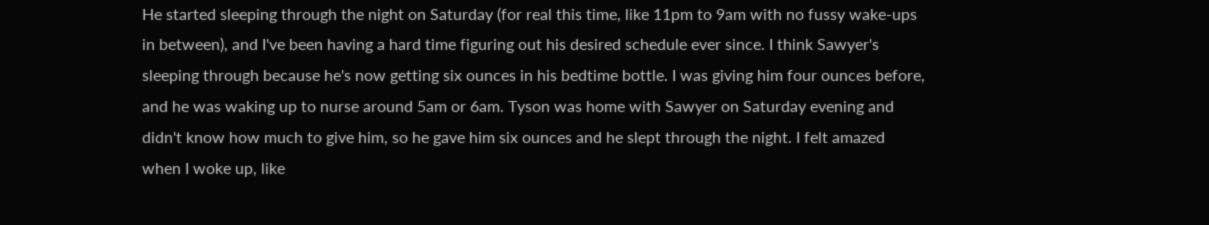He started sleeping through the night on Saturday (for real this time, like 11pm to 9am with no fussy wake-ups in between), and I've been having a hard time figuring out his desired schedule ever since. I think Sawyer's sleeping through because he's now getting six ounces in his bedtime bottle. I was giving him four ounces before, and he was waking up to nurse around 5am or 6am. Tyson was home with Sawyer on Saturday evening and didn't know how much to give him, so he gave him six ounces and he slept through the night. I felt amazed when I woke up, like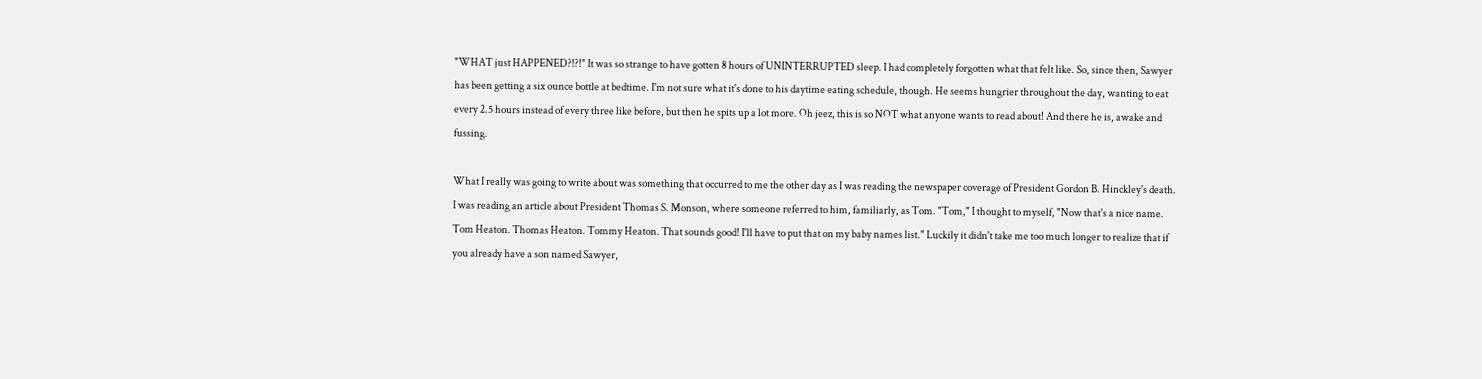"WHAT just HAPPENED?!?!" It was so strange to have gotten 8 hours of UNINTERRUPTED sleep. I had completely forgotten what that felt like. So, since then, Sawyer has been getting a six ounce bottle at bedtime. I'm not sure what it's done to his daytime eating schedule, though. He seems hungrier throughout the day, wanting to eat every 2.5 hours instead of every three like before, but then he spits up a lot more. Oh jeez, this is so NOT what anyone wants to read about! And there he is, awake and fussing.

What I really was going to write about was something that occurred to me the other day as I was reading the newspaper coverage of President Gordon B. Hinckley's death. I was reading an article about President Thomas S. Monson, where someone referred to him, familiarly, as Tom. "Tom," I thought to myself, "Now that's a nice name. Tom Heaton. Thomas Heaton. Tommy Heaton. That sounds good! I'll have to put that on my baby names list." Luckily it didn't take me too much longer to realize that if you already have a son named Sawyer,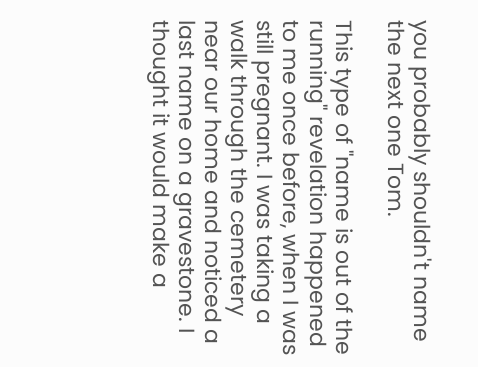you probably shouldn't name the next one Tom.

This type of "name is out of the running" revelation happened to me once before, when I was still pregnant. I was taking a walk through the cemetery near our home and noticed a last name on a gravestone. I thought it would make a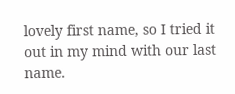lovely first name, so I tried it out in my mind with our last name.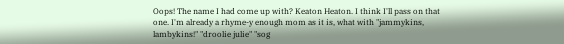Oops! The name I had come up with? Keaton Heaton. I think I'll pass on that one. I'm already a rhyme-y enough mom as it is, what with "jammykins, lambykins!" "droolie julie" "sog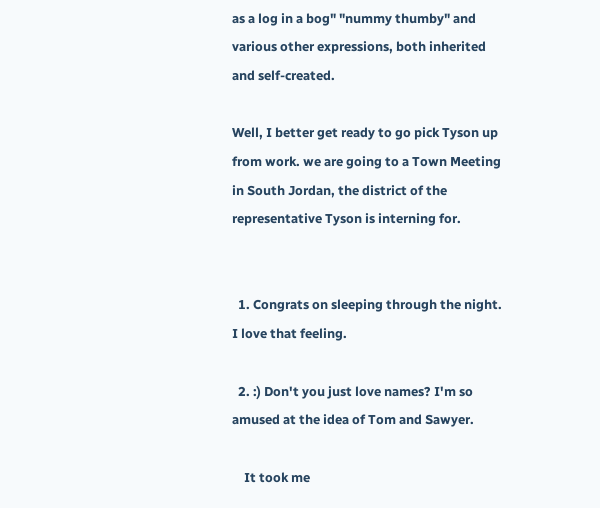as a log in a bog" "nummy thumby" and various other expressions, both inherited and self-created.

Well, I better get ready to go pick Tyson up from work. we are going to a Town Meeting in South Jordan, the district of the representative Tyson is interning for.


  1. Congrats on sleeping through the night. I love that feeling.

  2. :) Don't you just love names? I'm so amused at the idea of Tom and Sawyer.

    It took me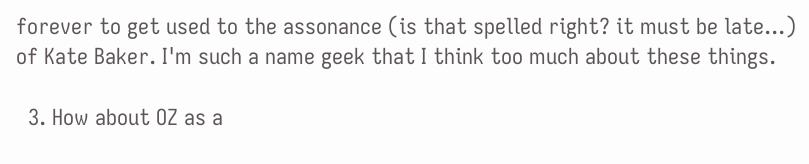forever to get used to the assonance (is that spelled right? it must be late...) of Kate Baker. I'm such a name geek that I think too much about these things.

  3. How about OZ as a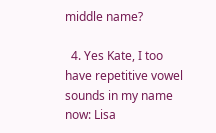middle name?

  4. Yes Kate, I too have repetitive vowel sounds in my name now: Lisa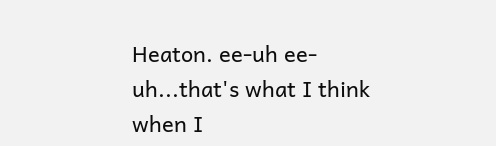Heaton. ee-uh ee-uh...that's what I think when I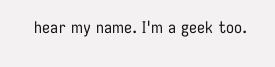hear my name. I'm a geek too.